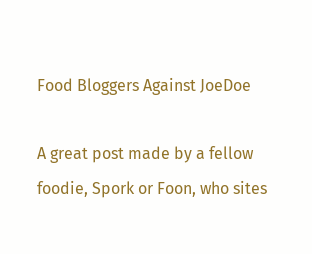Food Bloggers Against JoeDoe

A great post made by a fellow foodie, Spork or Foon, who sites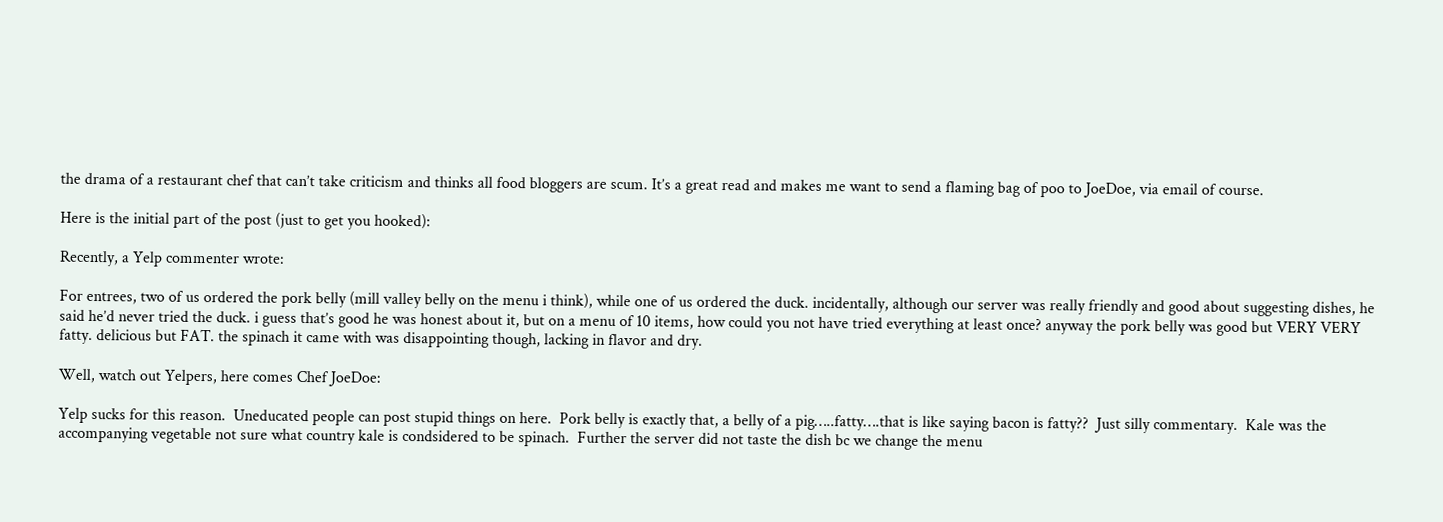the drama of a restaurant chef that can’t take criticism and thinks all food bloggers are scum. It’s a great read and makes me want to send a flaming bag of poo to JoeDoe, via email of course.

Here is the initial part of the post (just to get you hooked):

Recently, a Yelp commenter wrote:

For entrees, two of us ordered the pork belly (mill valley belly on the menu i think), while one of us ordered the duck. incidentally, although our server was really friendly and good about suggesting dishes, he said he’d never tried the duck. i guess that’s good he was honest about it, but on a menu of 10 items, how could you not have tried everything at least once? anyway the pork belly was good but VERY VERY fatty. delicious but FAT. the spinach it came with was disappointing though, lacking in flavor and dry.

Well, watch out Yelpers, here comes Chef JoeDoe:

Yelp sucks for this reason.  Uneducated people can post stupid things on here.  Pork belly is exactly that, a belly of a pig…..fatty….that is like saying bacon is fatty??  Just silly commentary.  Kale was the accompanying vegetable not sure what country kale is condsidered to be spinach.  Further the server did not taste the dish bc we change the menu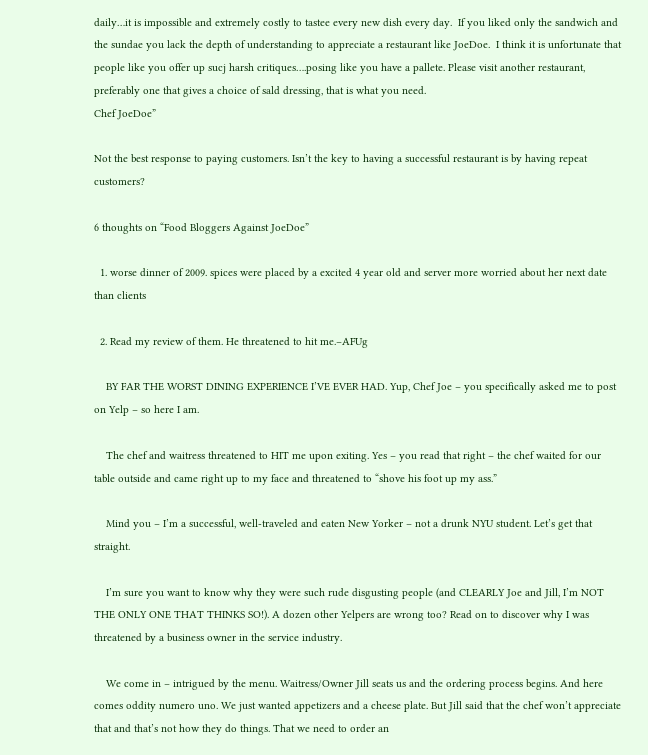daily…it is impossible and extremely costly to tastee every new dish every day.  If you liked only the sandwich and the sundae you lack the depth of understanding to appreciate a restaurant like JoeDoe.  I think it is unfortunate that people like you offer up sucj harsh critiques….posing like you have a pallete. Please visit another restaurant, preferably one that gives a choice of sald dressing, that is what you need.
Chef JoeDoe”

Not the best response to paying customers. Isn’t the key to having a successful restaurant is by having repeat customers?

6 thoughts on “Food Bloggers Against JoeDoe”

  1. worse dinner of 2009. spices were placed by a excited 4 year old and server more worried about her next date than clients

  2. Read my review of them. He threatened to hit me.–AFUg

    BY FAR THE WORST DINING EXPERIENCE I’VE EVER HAD. Yup, Chef Joe – you specifically asked me to post on Yelp – so here I am.

    The chef and waitress threatened to HIT me upon exiting. Yes – you read that right – the chef waited for our table outside and came right up to my face and threatened to “shove his foot up my ass.”

    Mind you – I’m a successful, well-traveled and eaten New Yorker – not a drunk NYU student. Let’s get that straight.

    I’m sure you want to know why they were such rude disgusting people (and CLEARLY Joe and Jill, I’m NOT THE ONLY ONE THAT THINKS SO!). A dozen other Yelpers are wrong too? Read on to discover why I was threatened by a business owner in the service industry.

    We come in – intrigued by the menu. Waitress/Owner Jill seats us and the ordering process begins. And here comes oddity numero uno. We just wanted appetizers and a cheese plate. But Jill said that the chef won’t appreciate that and that’s not how they do things. That we need to order an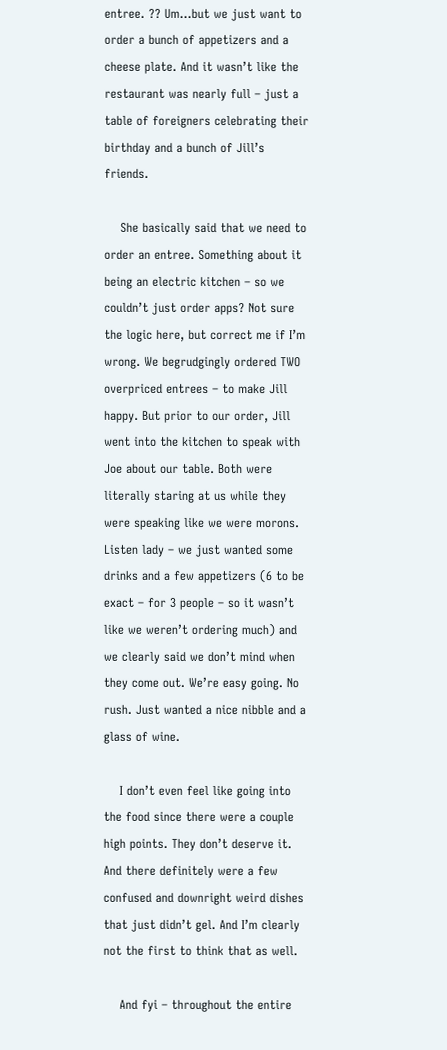entree. ?? Um…but we just want to order a bunch of appetizers and a cheese plate. And it wasn’t like the restaurant was nearly full – just a table of foreigners celebrating their birthday and a bunch of Jill’s friends.

    She basically said that we need to order an entree. Something about it being an electric kitchen – so we couldn’t just order apps? Not sure the logic here, but correct me if I’m wrong. We begrudgingly ordered TWO overpriced entrees – to make Jill happy. But prior to our order, Jill went into the kitchen to speak with Joe about our table. Both were literally staring at us while they were speaking like we were morons. Listen lady – we just wanted some drinks and a few appetizers (6 to be exact – for 3 people – so it wasn’t like we weren’t ordering much) and we clearly said we don’t mind when they come out. We’re easy going. No rush. Just wanted a nice nibble and a glass of wine.

    I don’t even feel like going into the food since there were a couple high points. They don’t deserve it. And there definitely were a few confused and downright weird dishes that just didn’t gel. And I’m clearly not the first to think that as well.

    And fyi – throughout the entire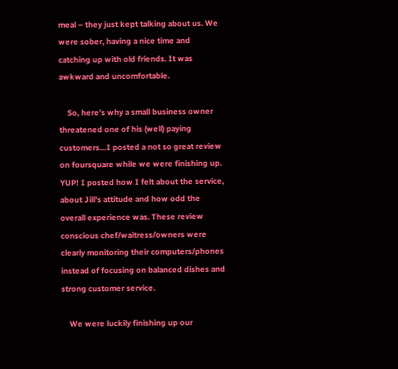meal – they just kept talking about us. We were sober, having a nice time and catching up with old friends. It was awkward and uncomfortable.

    So, here’s why a small business owner threatened one of his (well) paying customers…I posted a not so great review on foursquare while we were finishing up. YUP! I posted how I felt about the service, about Jill’s attitude and how odd the overall experience was. These review conscious chef/waitress/owners were clearly monitoring their computers/phones instead of focusing on balanced dishes and strong customer service.

    We were luckily finishing up our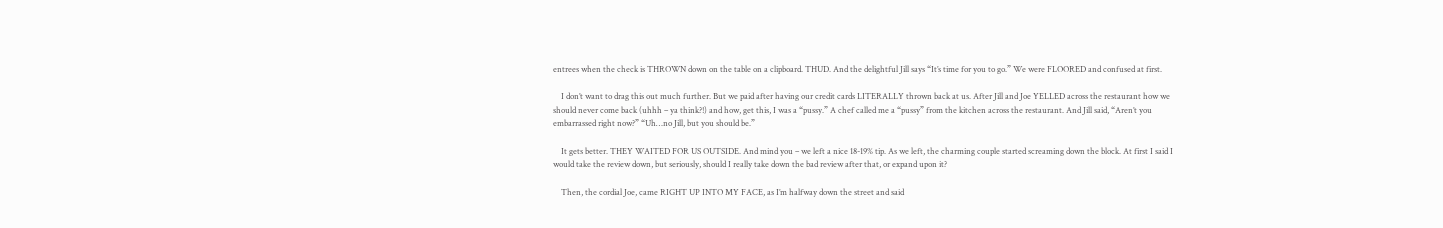entrees when the check is THROWN down on the table on a clipboard. THUD. And the delightful Jill says “It’s time for you to go.” We were FLOORED and confused at first.

    I don’t want to drag this out much further. But we paid after having our credit cards LITERALLY thrown back at us. After Jill and Joe YELLED across the restaurant how we should never come back (uhhh – ya think?!) and how, get this, I was a “pussy.” A chef called me a “pussy” from the kitchen across the restaurant. And Jill said, “Aren’t you embarrassed right now?” “Uh…no Jill, but you should be.”

    It gets better. THEY WAITED FOR US OUTSIDE. And mind you – we left a nice 18-19% tip. As we left, the charming couple started screaming down the block. At first I said I would take the review down, but seriously, should I really take down the bad review after that, or expand upon it?

    Then, the cordial Joe, came RIGHT UP INTO MY FACE, as I’m halfway down the street and said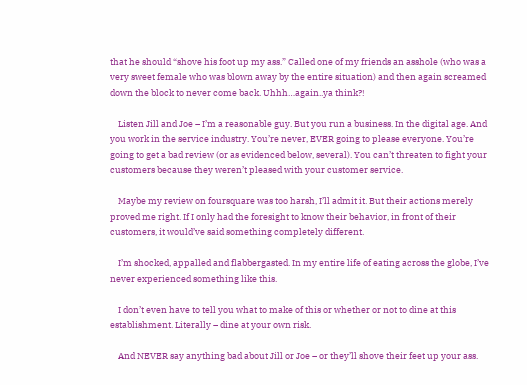that he should “shove his foot up my ass.” Called one of my friends an asshole (who was a very sweet female who was blown away by the entire situation) and then again screamed down the block to never come back. Uhhh…again..ya think?!

    Listen Jill and Joe – I’m a reasonable guy. But you run a business. In the digital age. And you work in the service industry. You’re never, EVER going to please everyone. You’re going to get a bad review (or as evidenced below, several). You can’t threaten to fight your customers because they weren’t pleased with your customer service.

    Maybe my review on foursquare was too harsh, I’ll admit it. But their actions merely proved me right. If I only had the foresight to know their behavior, in front of their customers, it would’ve said something completely different.

    I’m shocked, appalled and flabbergasted. In my entire life of eating across the globe, I’ve never experienced something like this.

    I don’t even have to tell you what to make of this or whether or not to dine at this establishment. Literally – dine at your own risk.

    And NEVER say anything bad about Jill or Joe – or they’ll shove their feet up your ass.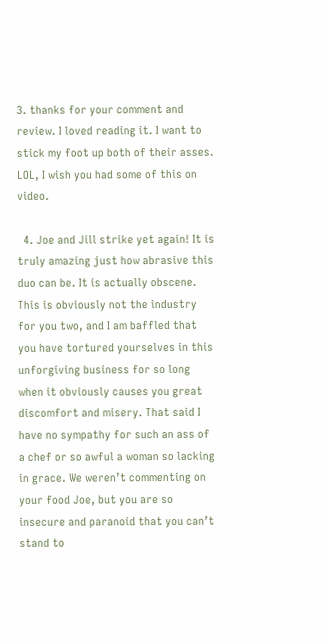3. thanks for your comment and review. I loved reading it. I want to stick my foot up both of their asses. LOL, I wish you had some of this on video.

  4. Joe and Jill strike yet again! It is truly amazing just how abrasive this duo can be. It is actually obscene. This is obviously not the industry for you two, and I am baffled that you have tortured yourselves in this unforgiving business for so long when it obviously causes you great discomfort and misery. That said I have no sympathy for such an ass of a chef or so awful a woman so lacking in grace. We weren’t commenting on your food Joe, but you are so insecure and paranoid that you can’t stand to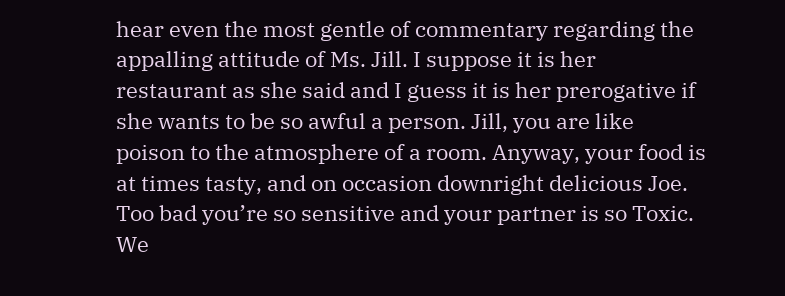hear even the most gentle of commentary regarding the appalling attitude of Ms. Jill. I suppose it is her restaurant as she said and I guess it is her prerogative if she wants to be so awful a person. Jill, you are like poison to the atmosphere of a room. Anyway, your food is at times tasty, and on occasion downright delicious Joe. Too bad you’re so sensitive and your partner is so Toxic. We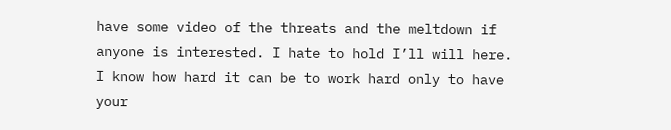have some video of the threats and the meltdown if anyone is interested. I hate to hold I’ll will here. I know how hard it can be to work hard only to have your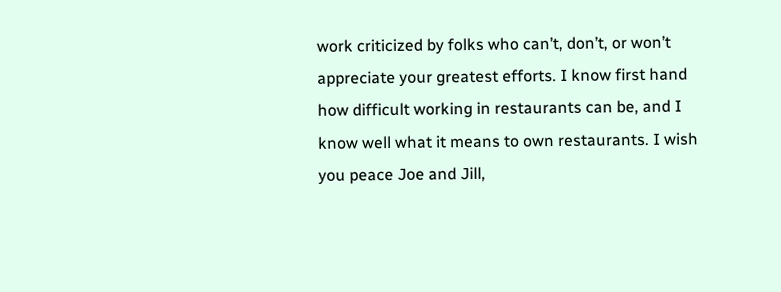work criticized by folks who can’t, don’t, or won’t appreciate your greatest efforts. I know first hand how difficult working in restaurants can be, and I know well what it means to own restaurants. I wish you peace Joe and Jill,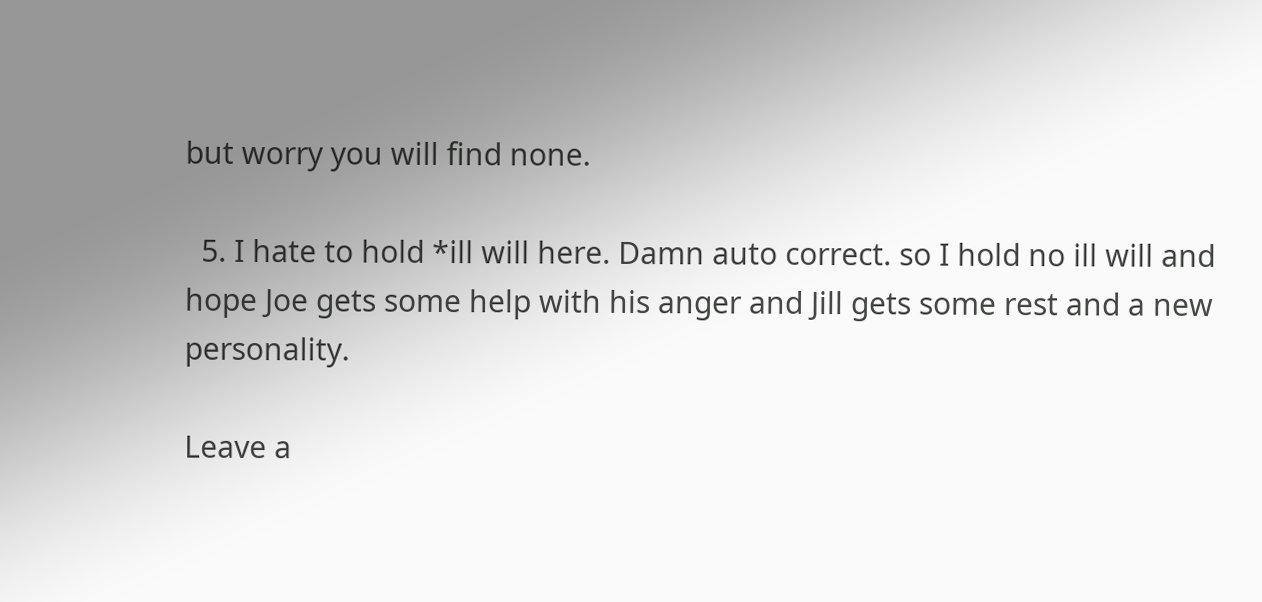but worry you will find none.

  5. I hate to hold *ill will here. Damn auto correct. so I hold no ill will and hope Joe gets some help with his anger and Jill gets some rest and a new personality.

Leave a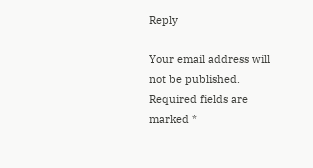Reply

Your email address will not be published. Required fields are marked *